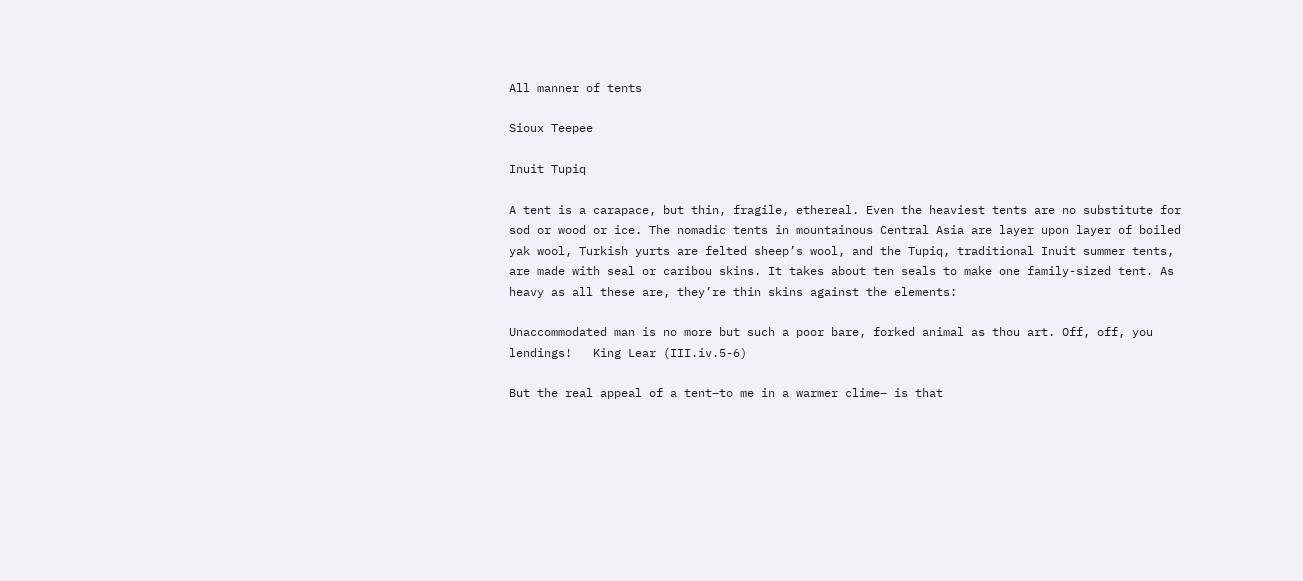All manner of tents

Sioux Teepee

Inuit Tupiq

A tent is a carapace, but thin, fragile, ethereal. Even the heaviest tents are no substitute for sod or wood or ice. The nomadic tents in mountainous Central Asia are layer upon layer of boiled yak wool, Turkish yurts are felted sheep’s wool, and the Tupiq, traditional Inuit summer tents, are made with seal or caribou skins. It takes about ten seals to make one family-sized tent. As heavy as all these are, they’re thin skins against the elements:

Unaccommodated man is no more but such a poor bare, forked animal as thou art. Off, off, you lendings!   King Lear (III.iv.5-6)

But the real appeal of a tent–to me in a warmer clime– is that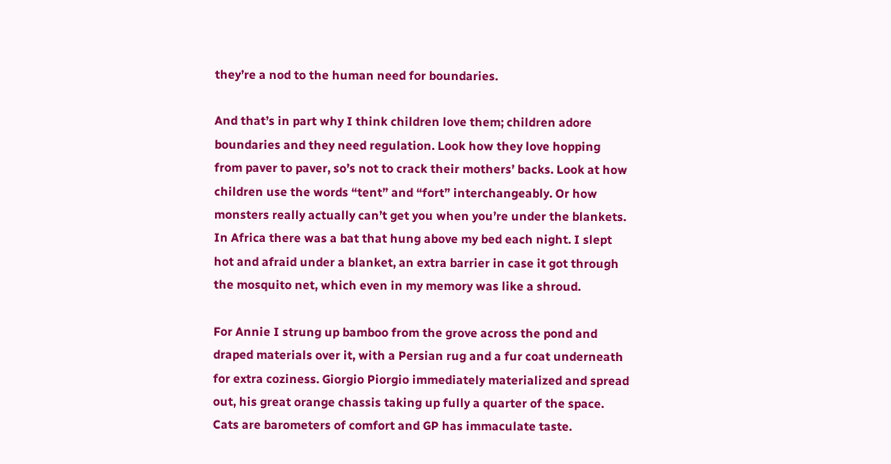they’re a nod to the human need for boundaries.

And that’s in part why I think children love them; children adore boundaries and they need regulation. Look how they love hopping from paver to paver, so’s not to crack their mothers’ backs. Look at how children use the words “tent” and “fort” interchangeably. Or how monsters really actually can’t get you when you’re under the blankets. In Africa there was a bat that hung above my bed each night. I slept hot and afraid under a blanket, an extra barrier in case it got through the mosquito net, which even in my memory was like a shroud.

For Annie I strung up bamboo from the grove across the pond and draped materials over it, with a Persian rug and a fur coat underneath for extra coziness. Giorgio Piorgio immediately materialized and spread out, his great orange chassis taking up fully a quarter of the space. Cats are barometers of comfort and GP has immaculate taste.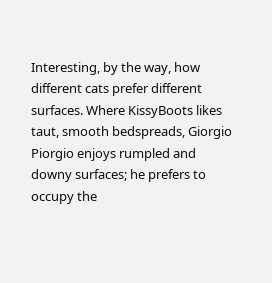Interesting, by the way, how different cats prefer different surfaces. Where KissyBoots likes taut, smooth bedspreads, Giorgio Piorgio enjoys rumpled and downy surfaces; he prefers to occupy the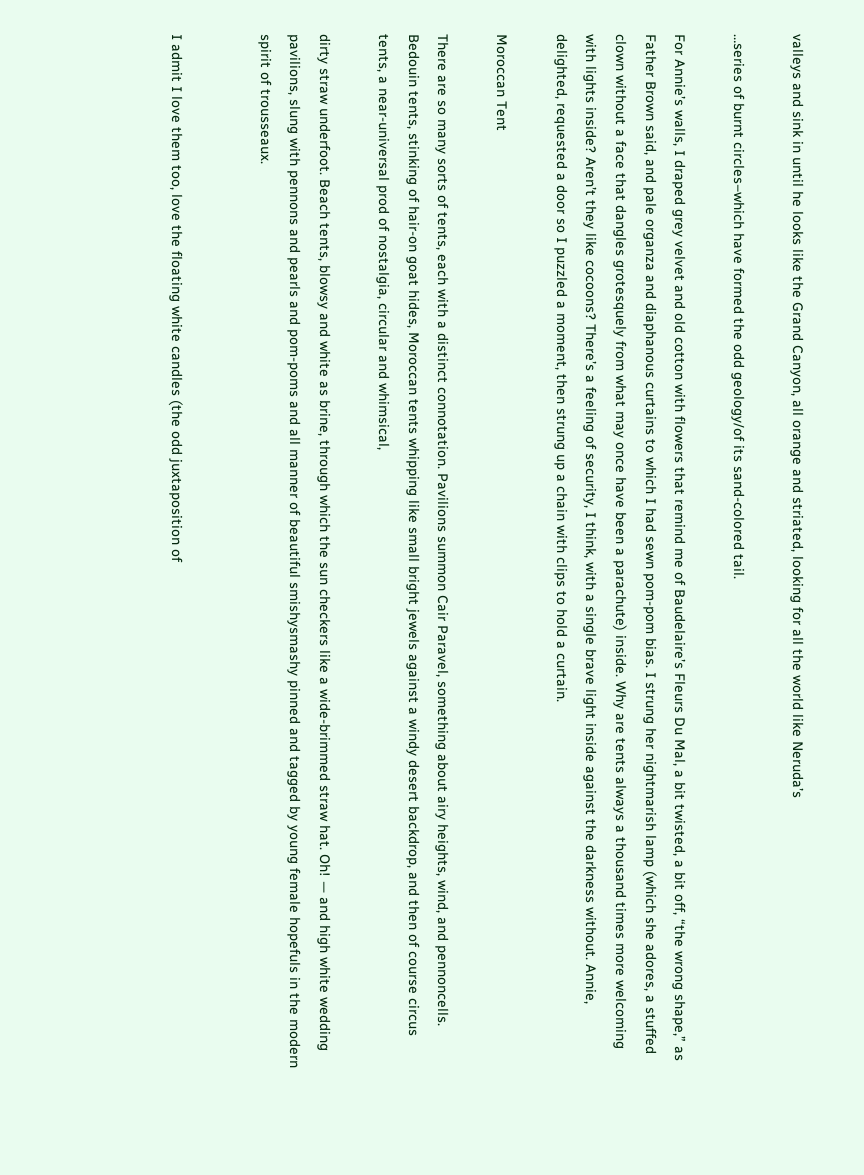valleys and sink in until he looks like the Grand Canyon, all orange and striated, looking for all the world like Neruda’s

…series of burnt circles–which have formed the odd geology/of its sand-colored tail.

For Annie’s walls, I draped grey velvet and old cotton with flowers that remind me of Baudelaire’s Fleurs Du Mal, a bit twisted, a bit off, “the wrong shape,” as Father Brown said, and pale organza and diaphanous curtains to which I had sewn pom-pom bias. I strung her nightmarish lamp (which she adores, a stuffed clown without a face that dangles grotesquely from what may once have been a parachute) inside. Why are tents always a thousand times more welcoming with lights inside? Aren’t they like cocoons? There’s a feeling of security, I think, with a single brave light inside against the darkness without. Annie, delighted, requested a door so I puzzled a moment, then strung up a chain with clips to hold a curtain.

Moroccan Tent

There are so many sorts of tents, each with a distinct connotation. Pavilions summon Cair Paravel, something about airy heights, wind, and pennoncells. Bedouin tents, stinking of hair-on goat hides, Moroccan tents whipping like small bright jewels against a windy desert backdrop, and then of course circus tents, a near-universal prod of nostalgia, circular and whimsical,

dirty straw underfoot. Beach tents, blowsy and white as brine, through which the sun checkers like a wide-brimmed straw hat. Oh! — and high white wedding pavilions, slung with pennons and pearls and pom-poms and all manner of beautiful smishysmashy pinned and tagged by young female hopefuls in the modern spirit of trousseaux.


I admit I love them too, love the floating white candles (the odd juxtaposition of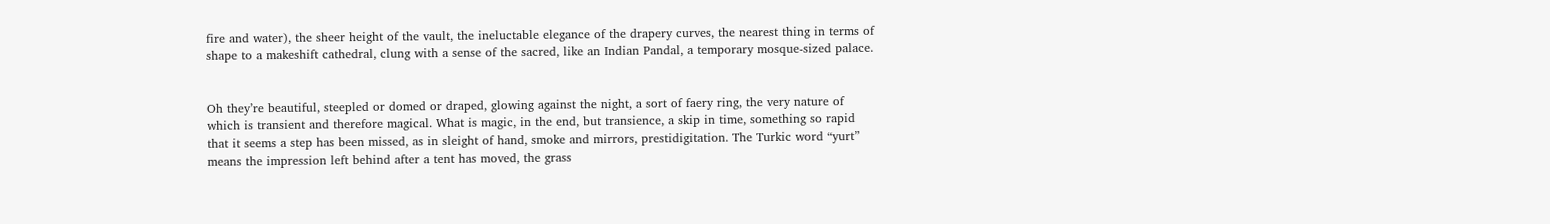fire and water), the sheer height of the vault, the ineluctable elegance of the drapery curves, the nearest thing in terms of shape to a makeshift cathedral, clung with a sense of the sacred, like an Indian Pandal, a temporary mosque-sized palace.


Oh they’re beautiful, steepled or domed or draped, glowing against the night, a sort of faery ring, the very nature of which is transient and therefore magical. What is magic, in the end, but transience, a skip in time, something so rapid that it seems a step has been missed, as in sleight of hand, smoke and mirrors, prestidigitation. The Turkic word “yurt” means the impression left behind after a tent has moved, the grass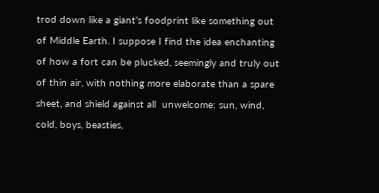trod down like a giant’s foodprint like something out of Middle Earth. I suppose I find the idea enchanting of how a fort can be plucked, seemingly and truly out of thin air, with nothing more elaborate than a spare sheet, and shield against all  unwelcome: sun, wind, cold, boys, beasties,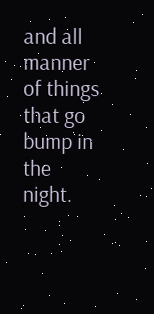and all manner of things that go bump in the night.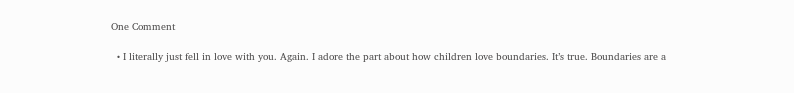One Comment

  • I literally just fell in love with you. Again. I adore the part about how children love boundaries. It’s true. Boundaries are a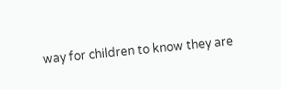way for children to know they are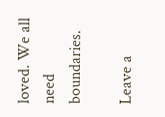loved. We all need boundaries.

Leave a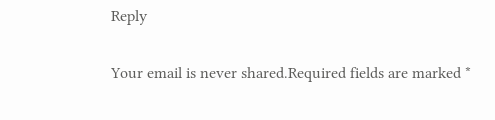Reply

Your email is never shared.Required fields are marked *